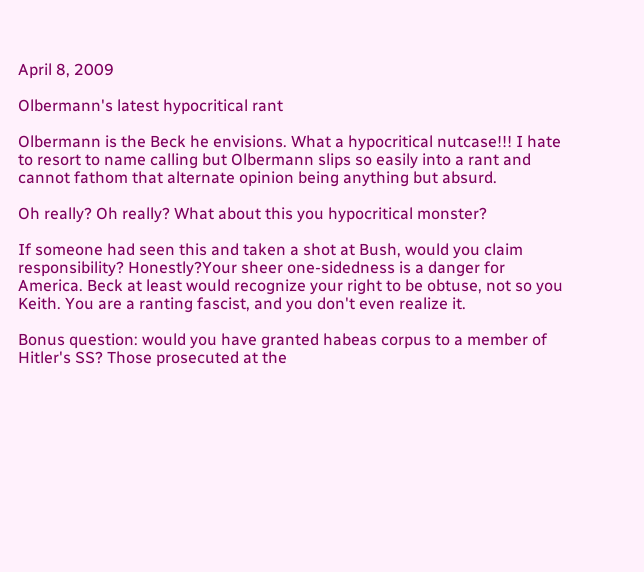April 8, 2009

Olbermann's latest hypocritical rant

Olbermann is the Beck he envisions. What a hypocritical nutcase!!! I hate to resort to name calling but Olbermann slips so easily into a rant and cannot fathom that alternate opinion being anything but absurd.

Oh really? Oh really? What about this you hypocritical monster?

If someone had seen this and taken a shot at Bush, would you claim responsibility? Honestly?Your sheer one-sidedness is a danger for America. Beck at least would recognize your right to be obtuse, not so you Keith. You are a ranting fascist, and you don't even realize it.

Bonus question: would you have granted habeas corpus to a member of Hitler's SS? Those prosecuted at the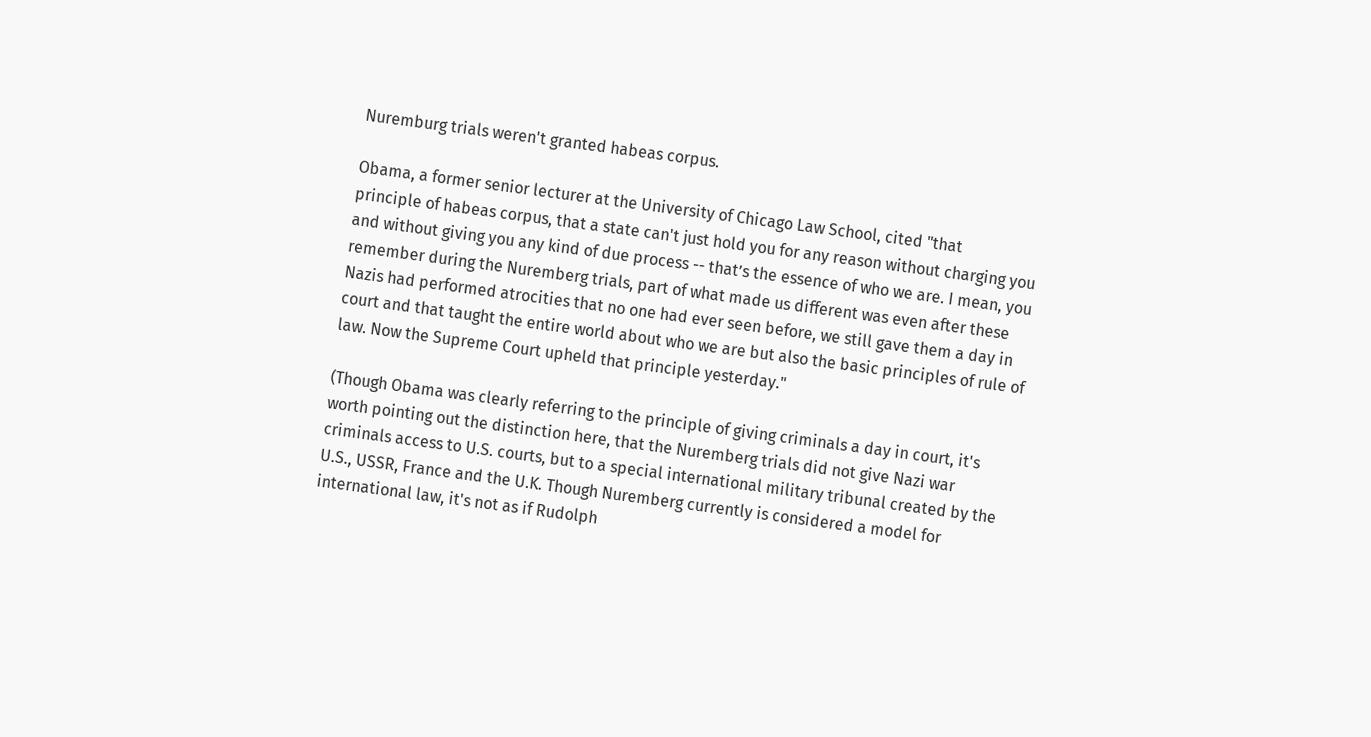Nuremburg trials weren't granted habeas corpus.

Obama, a former senior lecturer at the University of Chicago Law School, cited "that
principle of habeas corpus, that a state can't just hold you for any reason without charging you and without giving you any kind of due process -- that’s the essence of who we are. I mean, you remember during the Nuremberg trials, part of what made us different was even after these Nazis had performed atrocities that no one had ever seen before, we still gave them a day in court and that taught the entire world about who we are but also the basic principles of rule of law. Now the Supreme Court upheld that principle yesterday."

(Though Obama was clearly referring to the principle of giving criminals a day in court, it's worth pointing out the distinction here, that the Nuremberg trials did not give Nazi war criminals access to U.S. courts, but to a special international military tribunal created by the U.S., USSR, France and the U.K. Though Nuremberg currently is considered a model for international law, it's not as if Rudolph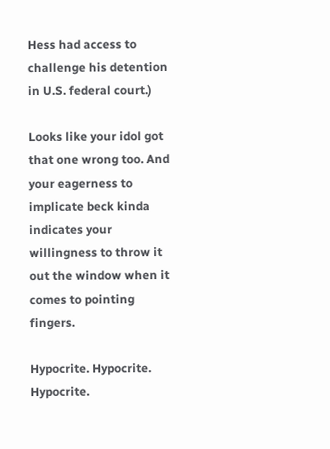Hess had access to challenge his detention in U.S. federal court.)

Looks like your idol got that one wrong too. And your eagerness to implicate beck kinda indicates your willingness to throw it out the window when it comes to pointing fingers.

Hypocrite. Hypocrite. Hypocrite.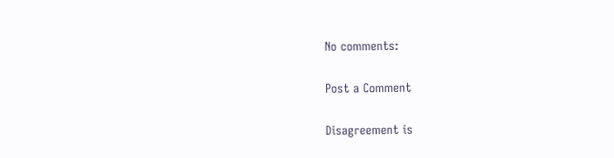No comments:

Post a Comment

Disagreement is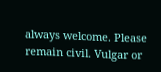always welcome. Please remain civil. Vulgar or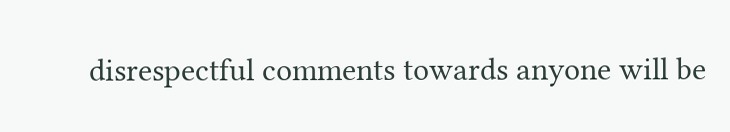disrespectful comments towards anyone will be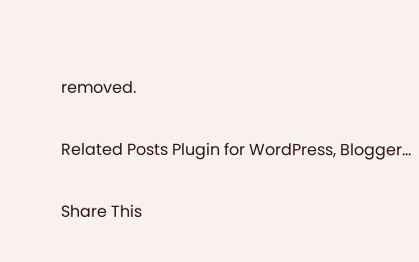removed.

Related Posts Plugin for WordPress, Blogger...

Share This